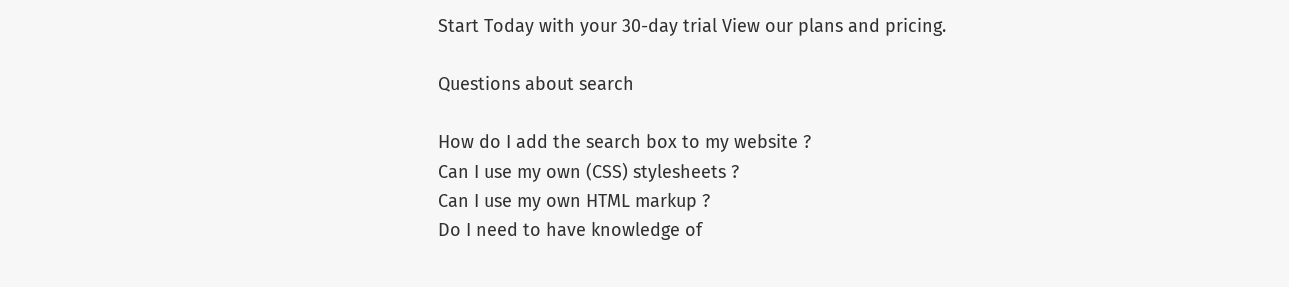Start Today with your 30-day trial View our plans and pricing.

Questions about search

How do I add the search box to my website ?
Can I use my own (CSS) stylesheets ?
Can I use my own HTML markup ?
Do I need to have knowledge of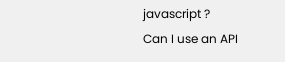javascript ?
Can I use an API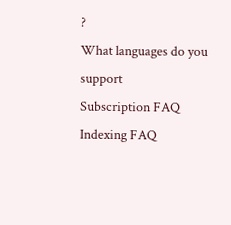?
What languages do you support
Subscription FAQ
Indexing FAQ